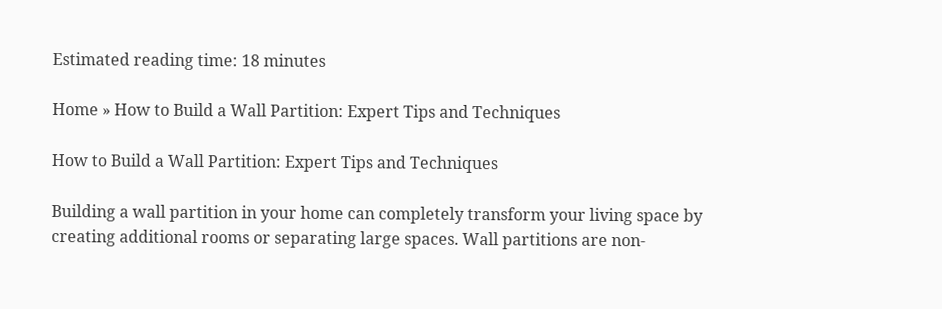Estimated reading time: 18 minutes

Home » How to Build a Wall Partition: Expert Tips and Techniques

How to Build a Wall Partition: Expert Tips and Techniques

Building a wall partition in your home can completely transform your living space by creating additional rooms or separating large spaces. Wall partitions are non-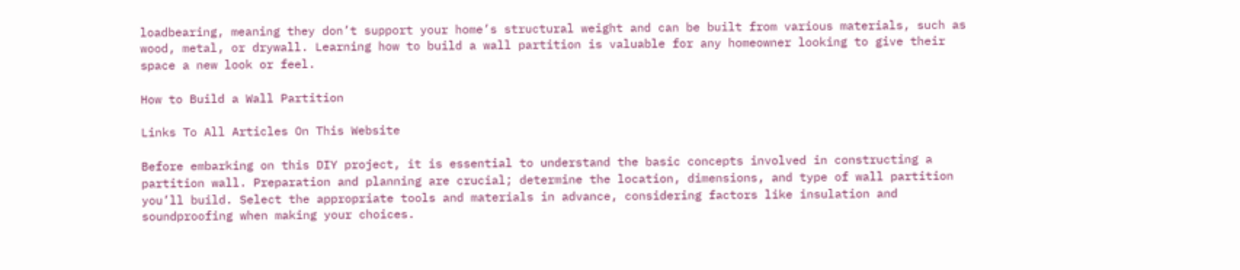loadbearing, meaning they don’t support your home’s structural weight and can be built from various materials, such as wood, metal, or drywall. Learning how to build a wall partition is valuable for any homeowner looking to give their space a new look or feel.

How to Build a Wall Partition

Links To All Articles On This Website

Before embarking on this DIY project, it is essential to understand the basic concepts involved in constructing a partition wall. Preparation and planning are crucial; determine the location, dimensions, and type of wall partition you’ll build. Select the appropriate tools and materials in advance, considering factors like insulation and soundproofing when making your choices.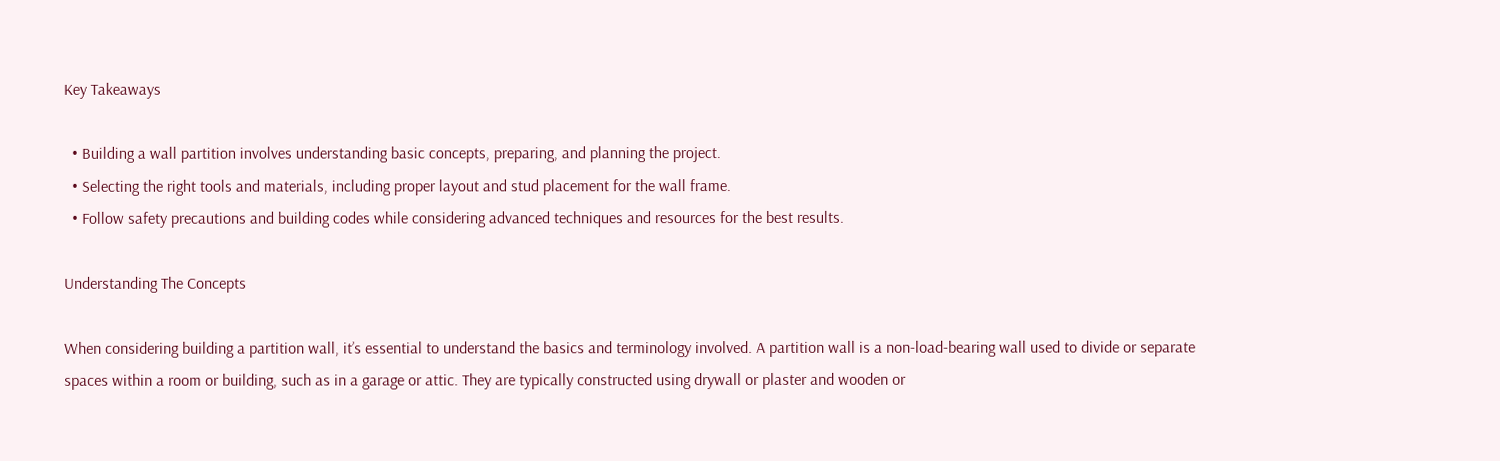Key Takeaways

  • Building a wall partition involves understanding basic concepts, preparing, and planning the project.
  • Selecting the right tools and materials, including proper layout and stud placement for the wall frame.
  • Follow safety precautions and building codes while considering advanced techniques and resources for the best results.

Understanding The Concepts

When considering building a partition wall, it’s essential to understand the basics and terminology involved. A partition wall is a non-load-bearing wall used to divide or separate spaces within a room or building, such as in a garage or attic. They are typically constructed using drywall or plaster and wooden or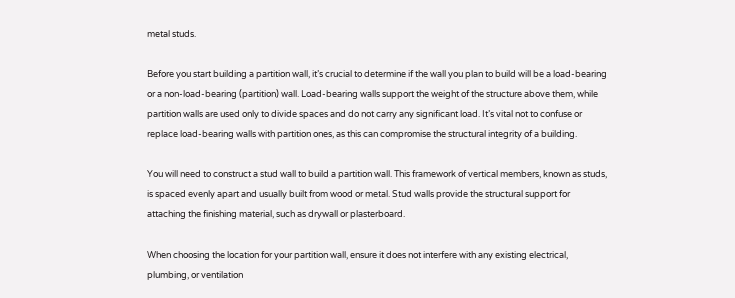metal studs.

Before you start building a partition wall, it’s crucial to determine if the wall you plan to build will be a load-bearing or a non-load-bearing (partition) wall. Load-bearing walls support the weight of the structure above them, while partition walls are used only to divide spaces and do not carry any significant load. It’s vital not to confuse or replace load-bearing walls with partition ones, as this can compromise the structural integrity of a building.

You will need to construct a stud wall to build a partition wall. This framework of vertical members, known as studs, is spaced evenly apart and usually built from wood or metal. Stud walls provide the structural support for attaching the finishing material, such as drywall or plasterboard.

When choosing the location for your partition wall, ensure it does not interfere with any existing electrical, plumbing, or ventilation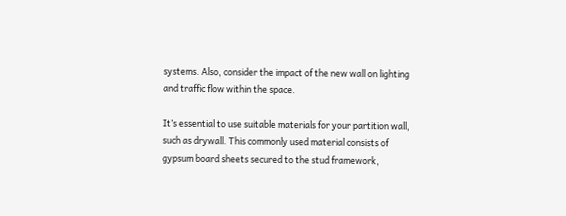systems. Also, consider the impact of the new wall on lighting and traffic flow within the space.

It’s essential to use suitable materials for your partition wall, such as drywall. This commonly used material consists of gypsum board sheets secured to the stud framework,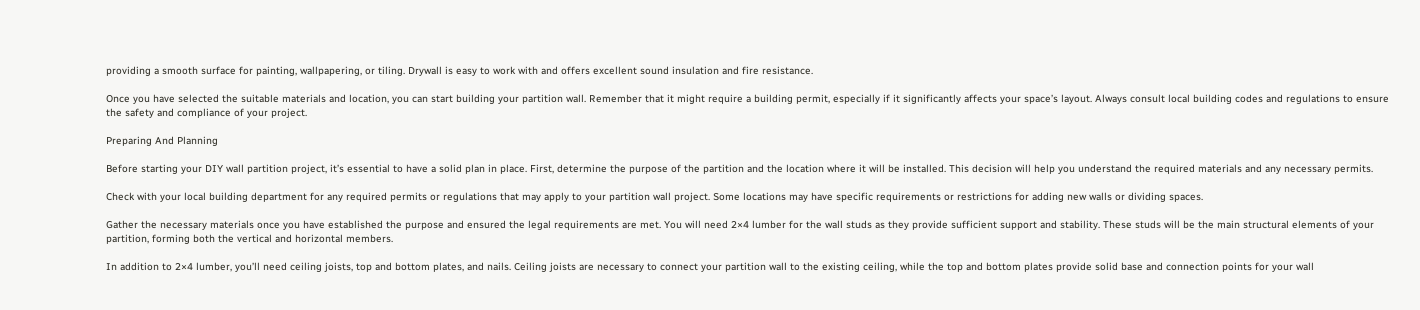providing a smooth surface for painting, wallpapering, or tiling. Drywall is easy to work with and offers excellent sound insulation and fire resistance.

Once you have selected the suitable materials and location, you can start building your partition wall. Remember that it might require a building permit, especially if it significantly affects your space’s layout. Always consult local building codes and regulations to ensure the safety and compliance of your project.

Preparing And Planning

Before starting your DIY wall partition project, it’s essential to have a solid plan in place. First, determine the purpose of the partition and the location where it will be installed. This decision will help you understand the required materials and any necessary permits.

Check with your local building department for any required permits or regulations that may apply to your partition wall project. Some locations may have specific requirements or restrictions for adding new walls or dividing spaces.

Gather the necessary materials once you have established the purpose and ensured the legal requirements are met. You will need 2×4 lumber for the wall studs as they provide sufficient support and stability. These studs will be the main structural elements of your partition, forming both the vertical and horizontal members.

In addition to 2×4 lumber, you’ll need ceiling joists, top and bottom plates, and nails. Ceiling joists are necessary to connect your partition wall to the existing ceiling, while the top and bottom plates provide solid base and connection points for your wall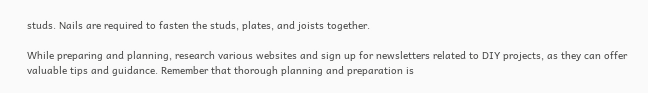studs. Nails are required to fasten the studs, plates, and joists together.

While preparing and planning, research various websites and sign up for newsletters related to DIY projects, as they can offer valuable tips and guidance. Remember that thorough planning and preparation is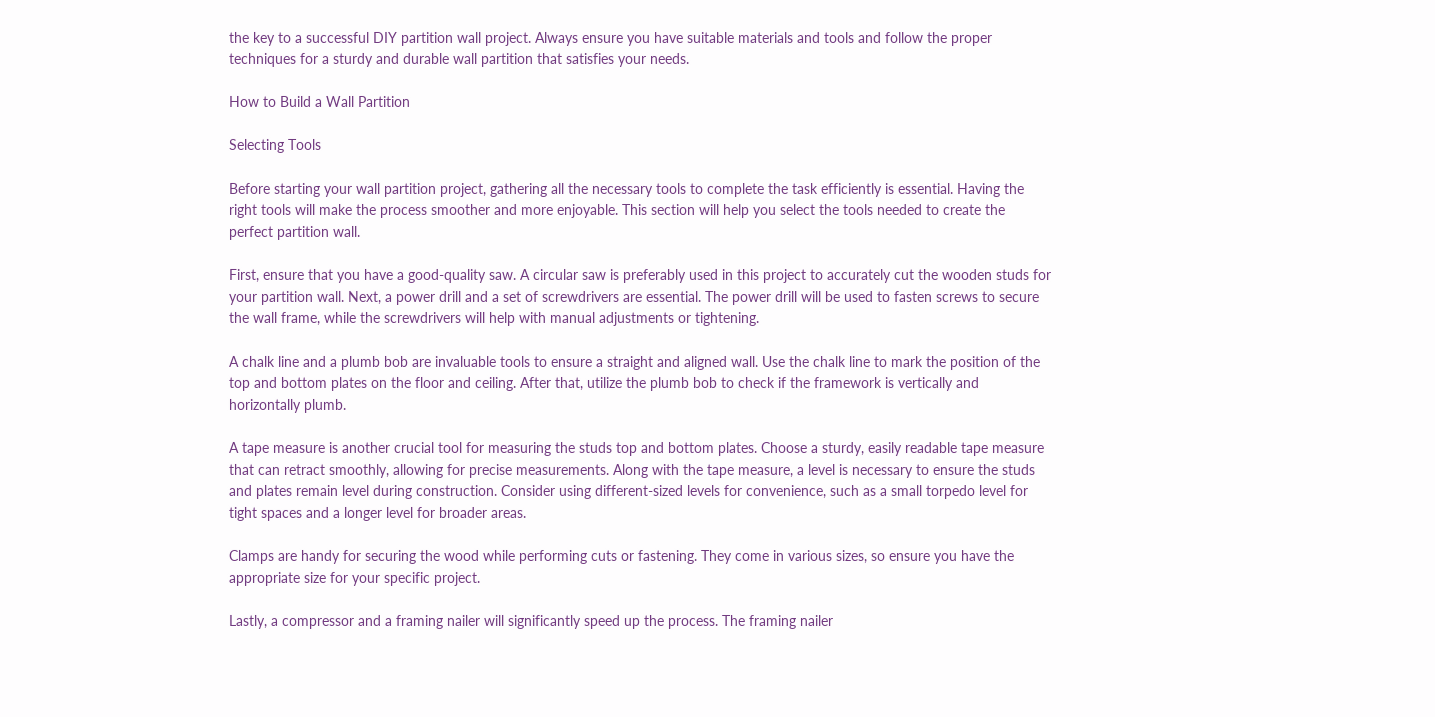the key to a successful DIY partition wall project. Always ensure you have suitable materials and tools and follow the proper techniques for a sturdy and durable wall partition that satisfies your needs.

How to Build a Wall Partition

Selecting Tools

Before starting your wall partition project, gathering all the necessary tools to complete the task efficiently is essential. Having the right tools will make the process smoother and more enjoyable. This section will help you select the tools needed to create the perfect partition wall.

First, ensure that you have a good-quality saw. A circular saw is preferably used in this project to accurately cut the wooden studs for your partition wall. Next, a power drill and a set of screwdrivers are essential. The power drill will be used to fasten screws to secure the wall frame, while the screwdrivers will help with manual adjustments or tightening.

A chalk line and a plumb bob are invaluable tools to ensure a straight and aligned wall. Use the chalk line to mark the position of the top and bottom plates on the floor and ceiling. After that, utilize the plumb bob to check if the framework is vertically and horizontally plumb.

A tape measure is another crucial tool for measuring the studs top and bottom plates. Choose a sturdy, easily readable tape measure that can retract smoothly, allowing for precise measurements. Along with the tape measure, a level is necessary to ensure the studs and plates remain level during construction. Consider using different-sized levels for convenience, such as a small torpedo level for tight spaces and a longer level for broader areas.

Clamps are handy for securing the wood while performing cuts or fastening. They come in various sizes, so ensure you have the appropriate size for your specific project.

Lastly, a compressor and a framing nailer will significantly speed up the process. The framing nailer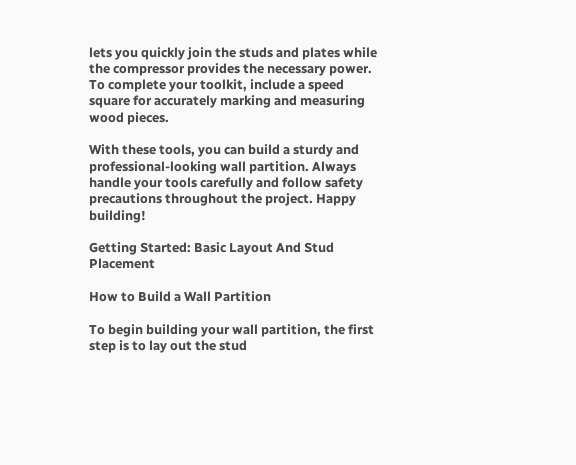lets you quickly join the studs and plates while the compressor provides the necessary power. To complete your toolkit, include a speed square for accurately marking and measuring wood pieces.

With these tools, you can build a sturdy and professional-looking wall partition. Always handle your tools carefully and follow safety precautions throughout the project. Happy building!

Getting Started: Basic Layout And Stud Placement

How to Build a Wall Partition

To begin building your wall partition, the first step is to lay out the stud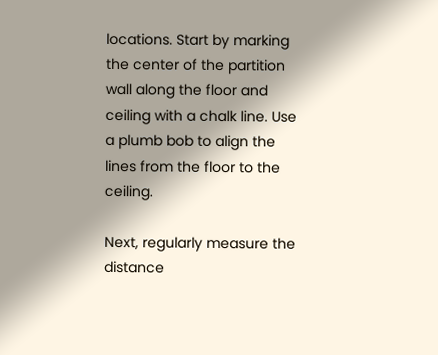locations. Start by marking the center of the partition wall along the floor and ceiling with a chalk line. Use a plumb bob to align the lines from the floor to the ceiling.

Next, regularly measure the distance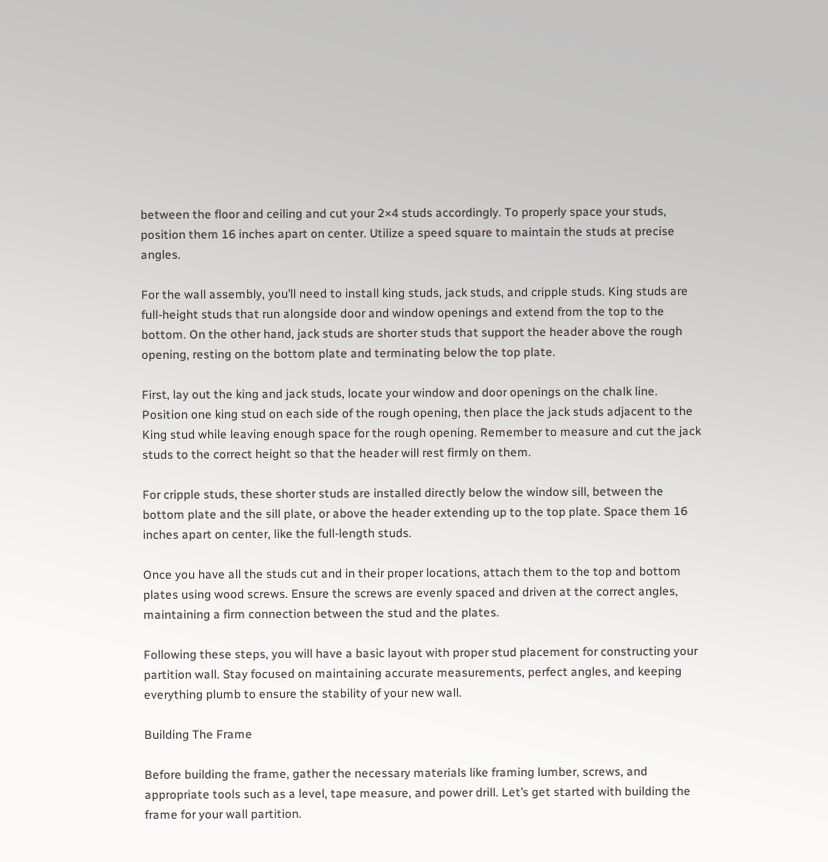between the floor and ceiling and cut your 2×4 studs accordingly. To properly space your studs, position them 16 inches apart on center. Utilize a speed square to maintain the studs at precise angles.

For the wall assembly, you’ll need to install king studs, jack studs, and cripple studs. King studs are full-height studs that run alongside door and window openings and extend from the top to the bottom. On the other hand, jack studs are shorter studs that support the header above the rough opening, resting on the bottom plate and terminating below the top plate.

First, lay out the king and jack studs, locate your window and door openings on the chalk line. Position one king stud on each side of the rough opening, then place the jack studs adjacent to the King stud while leaving enough space for the rough opening. Remember to measure and cut the jack studs to the correct height so that the header will rest firmly on them.

For cripple studs, these shorter studs are installed directly below the window sill, between the bottom plate and the sill plate, or above the header extending up to the top plate. Space them 16 inches apart on center, like the full-length studs.

Once you have all the studs cut and in their proper locations, attach them to the top and bottom plates using wood screws. Ensure the screws are evenly spaced and driven at the correct angles, maintaining a firm connection between the stud and the plates.

Following these steps, you will have a basic layout with proper stud placement for constructing your partition wall. Stay focused on maintaining accurate measurements, perfect angles, and keeping everything plumb to ensure the stability of your new wall.

Building The Frame

Before building the frame, gather the necessary materials like framing lumber, screws, and appropriate tools such as a level, tape measure, and power drill. Let’s get started with building the frame for your wall partition.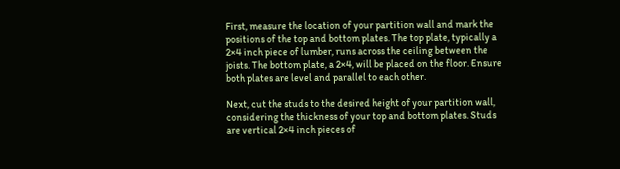First, measure the location of your partition wall and mark the positions of the top and bottom plates. The top plate, typically a 2×4 inch piece of lumber, runs across the ceiling between the joists. The bottom plate, a 2×4, will be placed on the floor. Ensure both plates are level and parallel to each other.

Next, cut the studs to the desired height of your partition wall, considering the thickness of your top and bottom plates. Studs are vertical 2×4 inch pieces of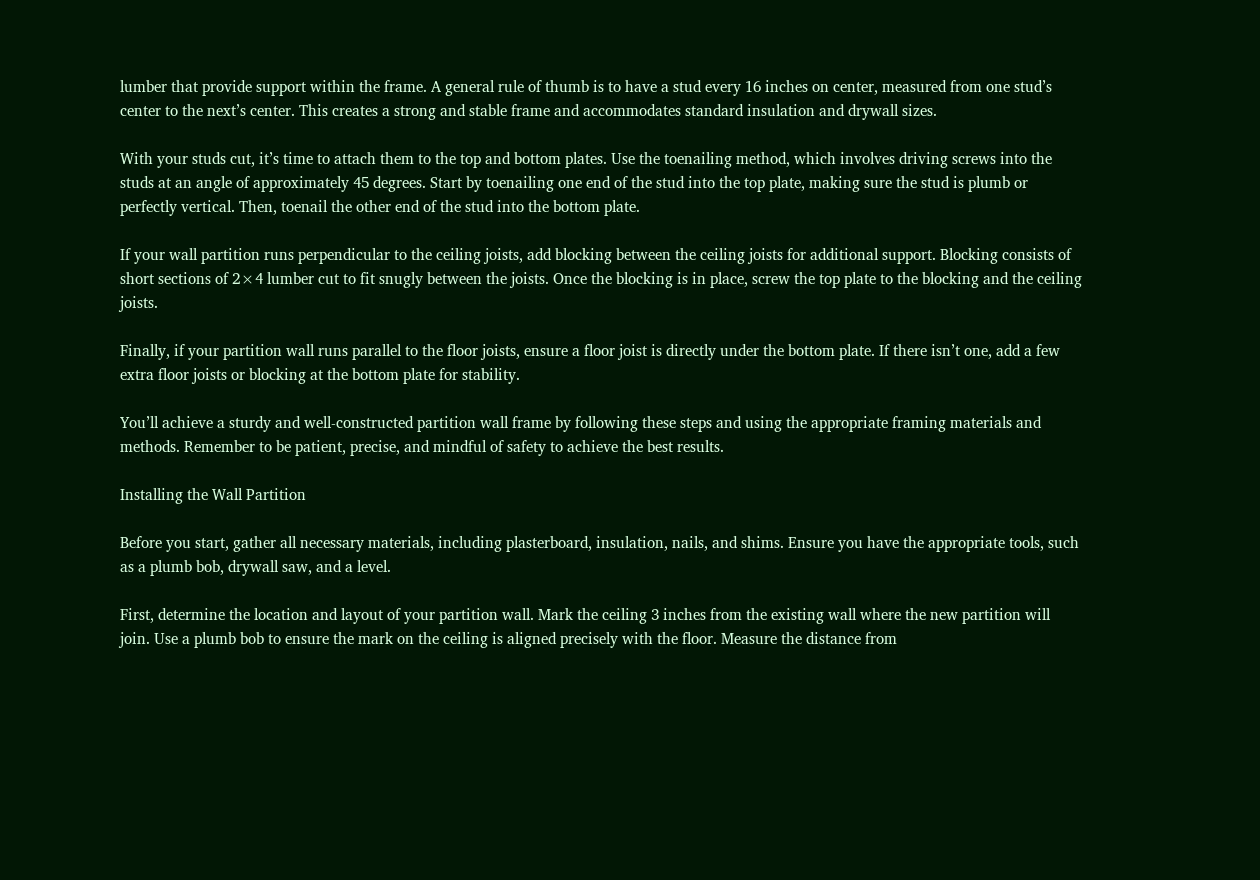lumber that provide support within the frame. A general rule of thumb is to have a stud every 16 inches on center, measured from one stud’s center to the next’s center. This creates a strong and stable frame and accommodates standard insulation and drywall sizes.

With your studs cut, it’s time to attach them to the top and bottom plates. Use the toenailing method, which involves driving screws into the studs at an angle of approximately 45 degrees. Start by toenailing one end of the stud into the top plate, making sure the stud is plumb or perfectly vertical. Then, toenail the other end of the stud into the bottom plate.

If your wall partition runs perpendicular to the ceiling joists, add blocking between the ceiling joists for additional support. Blocking consists of short sections of 2×4 lumber cut to fit snugly between the joists. Once the blocking is in place, screw the top plate to the blocking and the ceiling joists.

Finally, if your partition wall runs parallel to the floor joists, ensure a floor joist is directly under the bottom plate. If there isn’t one, add a few extra floor joists or blocking at the bottom plate for stability.

You’ll achieve a sturdy and well-constructed partition wall frame by following these steps and using the appropriate framing materials and methods. Remember to be patient, precise, and mindful of safety to achieve the best results.

Installing the Wall Partition

Before you start, gather all necessary materials, including plasterboard, insulation, nails, and shims. Ensure you have the appropriate tools, such as a plumb bob, drywall saw, and a level.

First, determine the location and layout of your partition wall. Mark the ceiling 3 inches from the existing wall where the new partition will join. Use a plumb bob to ensure the mark on the ceiling is aligned precisely with the floor. Measure the distance from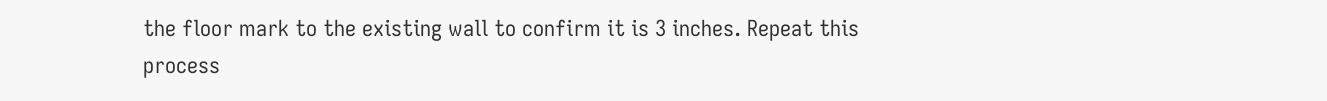the floor mark to the existing wall to confirm it is 3 inches. Repeat this process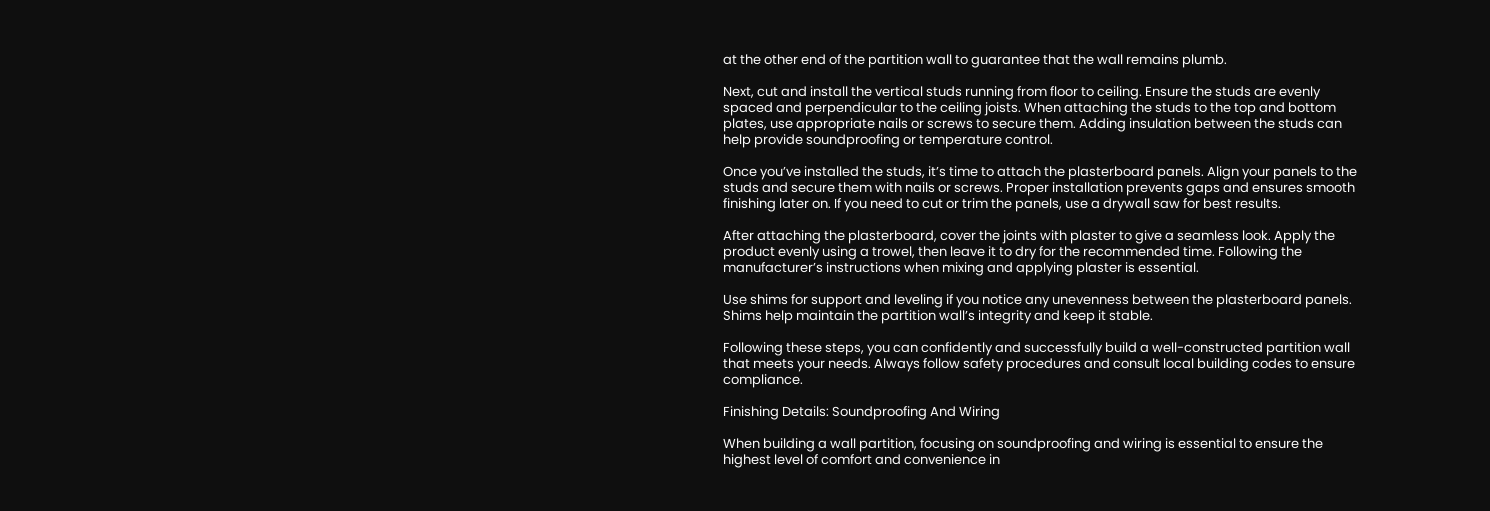at the other end of the partition wall to guarantee that the wall remains plumb.

Next, cut and install the vertical studs running from floor to ceiling. Ensure the studs are evenly spaced and perpendicular to the ceiling joists. When attaching the studs to the top and bottom plates, use appropriate nails or screws to secure them. Adding insulation between the studs can help provide soundproofing or temperature control.

Once you’ve installed the studs, it’s time to attach the plasterboard panels. Align your panels to the studs and secure them with nails or screws. Proper installation prevents gaps and ensures smooth finishing later on. If you need to cut or trim the panels, use a drywall saw for best results.

After attaching the plasterboard, cover the joints with plaster to give a seamless look. Apply the product evenly using a trowel, then leave it to dry for the recommended time. Following the manufacturer’s instructions when mixing and applying plaster is essential.

Use shims for support and leveling if you notice any unevenness between the plasterboard panels. Shims help maintain the partition wall’s integrity and keep it stable.

Following these steps, you can confidently and successfully build a well-constructed partition wall that meets your needs. Always follow safety procedures and consult local building codes to ensure compliance.

Finishing Details: Soundproofing And Wiring

When building a wall partition, focusing on soundproofing and wiring is essential to ensure the highest level of comfort and convenience in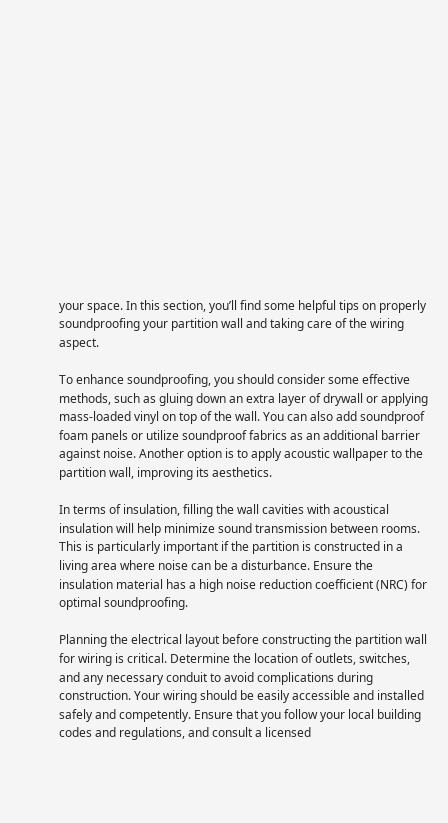your space. In this section, you’ll find some helpful tips on properly soundproofing your partition wall and taking care of the wiring aspect.

To enhance soundproofing, you should consider some effective methods, such as gluing down an extra layer of drywall or applying mass-loaded vinyl on top of the wall. You can also add soundproof foam panels or utilize soundproof fabrics as an additional barrier against noise. Another option is to apply acoustic wallpaper to the partition wall, improving its aesthetics.

In terms of insulation, filling the wall cavities with acoustical insulation will help minimize sound transmission between rooms. This is particularly important if the partition is constructed in a living area where noise can be a disturbance. Ensure the insulation material has a high noise reduction coefficient (NRC) for optimal soundproofing.

Planning the electrical layout before constructing the partition wall for wiring is critical. Determine the location of outlets, switches, and any necessary conduit to avoid complications during construction. Your wiring should be easily accessible and installed safely and competently. Ensure that you follow your local building codes and regulations, and consult a licensed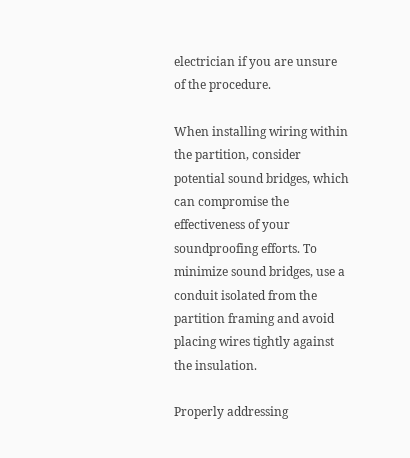electrician if you are unsure of the procedure.

When installing wiring within the partition, consider potential sound bridges, which can compromise the effectiveness of your soundproofing efforts. To minimize sound bridges, use a conduit isolated from the partition framing and avoid placing wires tightly against the insulation.

Properly addressing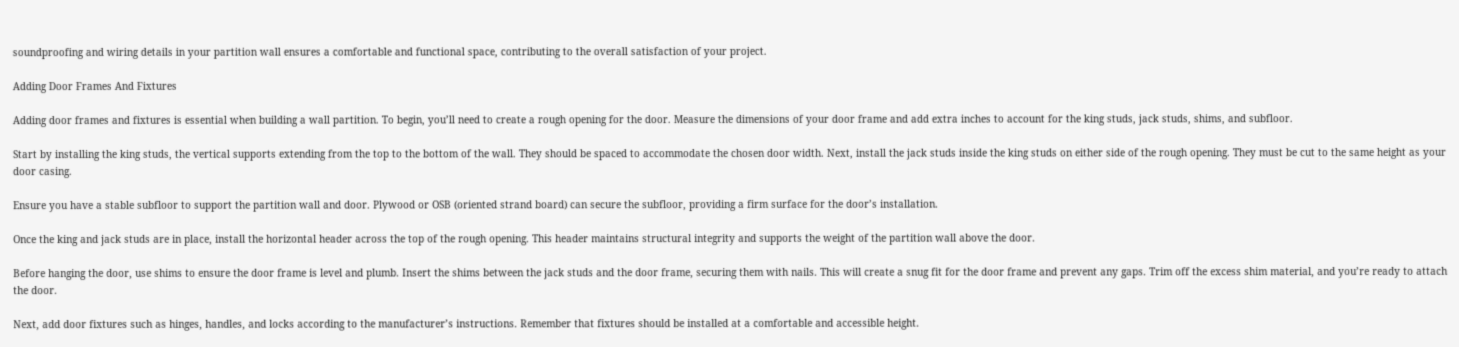soundproofing and wiring details in your partition wall ensures a comfortable and functional space, contributing to the overall satisfaction of your project.

Adding Door Frames And Fixtures

Adding door frames and fixtures is essential when building a wall partition. To begin, you’ll need to create a rough opening for the door. Measure the dimensions of your door frame and add extra inches to account for the king studs, jack studs, shims, and subfloor.

Start by installing the king studs, the vertical supports extending from the top to the bottom of the wall. They should be spaced to accommodate the chosen door width. Next, install the jack studs inside the king studs on either side of the rough opening. They must be cut to the same height as your door casing.

Ensure you have a stable subfloor to support the partition wall and door. Plywood or OSB (oriented strand board) can secure the subfloor, providing a firm surface for the door’s installation.

Once the king and jack studs are in place, install the horizontal header across the top of the rough opening. This header maintains structural integrity and supports the weight of the partition wall above the door.

Before hanging the door, use shims to ensure the door frame is level and plumb. Insert the shims between the jack studs and the door frame, securing them with nails. This will create a snug fit for the door frame and prevent any gaps. Trim off the excess shim material, and you’re ready to attach the door.

Next, add door fixtures such as hinges, handles, and locks according to the manufacturer’s instructions. Remember that fixtures should be installed at a comfortable and accessible height.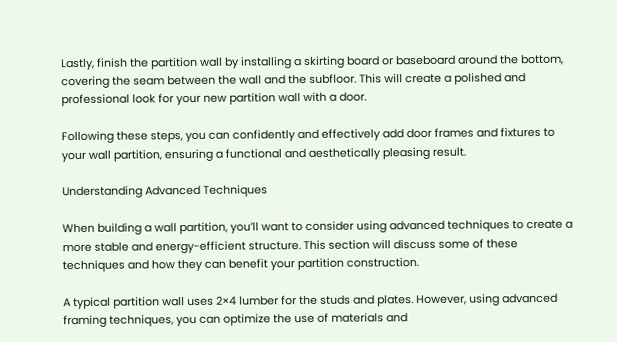Lastly, finish the partition wall by installing a skirting board or baseboard around the bottom, covering the seam between the wall and the subfloor. This will create a polished and professional look for your new partition wall with a door.

Following these steps, you can confidently and effectively add door frames and fixtures to your wall partition, ensuring a functional and aesthetically pleasing result.

Understanding Advanced Techniques

When building a wall partition, you’ll want to consider using advanced techniques to create a more stable and energy-efficient structure. This section will discuss some of these techniques and how they can benefit your partition construction.

A typical partition wall uses 2×4 lumber for the studs and plates. However, using advanced framing techniques, you can optimize the use of materials and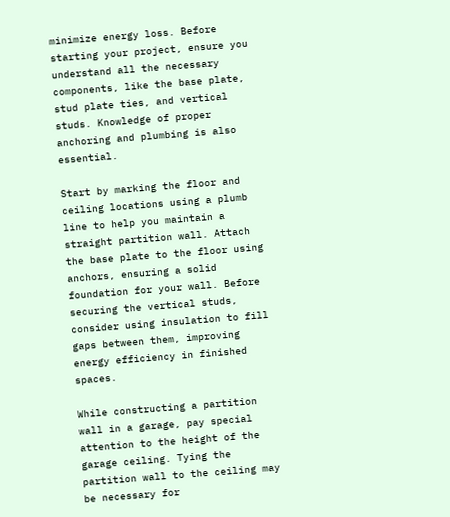minimize energy loss. Before starting your project, ensure you understand all the necessary components, like the base plate, stud plate ties, and vertical studs. Knowledge of proper anchoring and plumbing is also essential.

Start by marking the floor and ceiling locations using a plumb line to help you maintain a straight partition wall. Attach the base plate to the floor using anchors, ensuring a solid foundation for your wall. Before securing the vertical studs, consider using insulation to fill gaps between them, improving energy efficiency in finished spaces.

While constructing a partition wall in a garage, pay special attention to the height of the garage ceiling. Tying the partition wall to the ceiling may be necessary for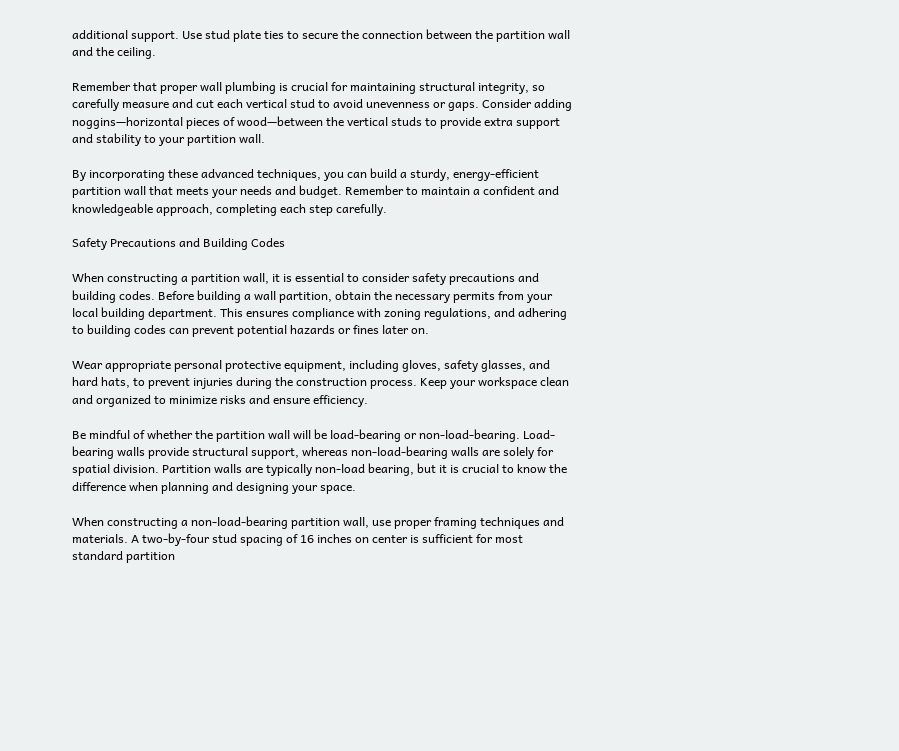additional support. Use stud plate ties to secure the connection between the partition wall and the ceiling.

Remember that proper wall plumbing is crucial for maintaining structural integrity, so carefully measure and cut each vertical stud to avoid unevenness or gaps. Consider adding noggins—horizontal pieces of wood—between the vertical studs to provide extra support and stability to your partition wall.

By incorporating these advanced techniques, you can build a sturdy, energy-efficient partition wall that meets your needs and budget. Remember to maintain a confident and knowledgeable approach, completing each step carefully.

Safety Precautions and Building Codes

When constructing a partition wall, it is essential to consider safety precautions and building codes. Before building a wall partition, obtain the necessary permits from your local building department. This ensures compliance with zoning regulations, and adhering to building codes can prevent potential hazards or fines later on.

Wear appropriate personal protective equipment, including gloves, safety glasses, and hard hats, to prevent injuries during the construction process. Keep your workspace clean and organized to minimize risks and ensure efficiency.

Be mindful of whether the partition wall will be load-bearing or non-load-bearing. Load-bearing walls provide structural support, whereas non-load-bearing walls are solely for spatial division. Partition walls are typically non-load bearing, but it is crucial to know the difference when planning and designing your space.

When constructing a non-load-bearing partition wall, use proper framing techniques and materials. A two-by-four stud spacing of 16 inches on center is sufficient for most standard partition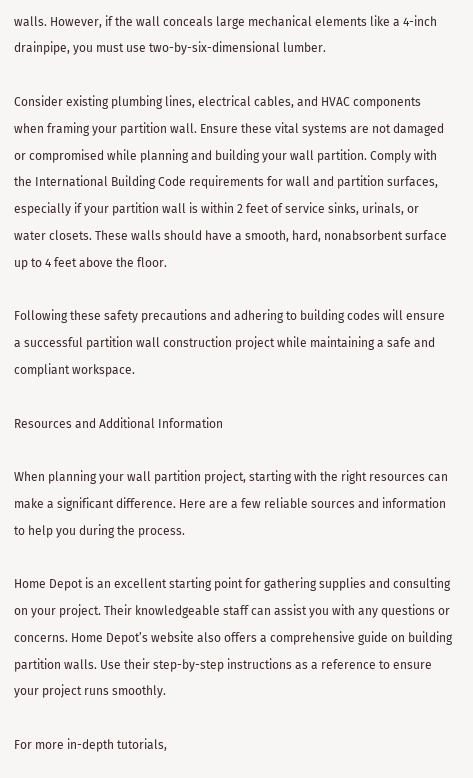walls. However, if the wall conceals large mechanical elements like a 4-inch drainpipe, you must use two-by-six-dimensional lumber.

Consider existing plumbing lines, electrical cables, and HVAC components when framing your partition wall. Ensure these vital systems are not damaged or compromised while planning and building your wall partition. Comply with the International Building Code requirements for wall and partition surfaces, especially if your partition wall is within 2 feet of service sinks, urinals, or water closets. These walls should have a smooth, hard, nonabsorbent surface up to 4 feet above the floor.

Following these safety precautions and adhering to building codes will ensure a successful partition wall construction project while maintaining a safe and compliant workspace.

Resources and Additional Information

When planning your wall partition project, starting with the right resources can make a significant difference. Here are a few reliable sources and information to help you during the process.

Home Depot is an excellent starting point for gathering supplies and consulting on your project. Their knowledgeable staff can assist you with any questions or concerns. Home Depot’s website also offers a comprehensive guide on building partition walls. Use their step-by-step instructions as a reference to ensure your project runs smoothly.

For more in-depth tutorials,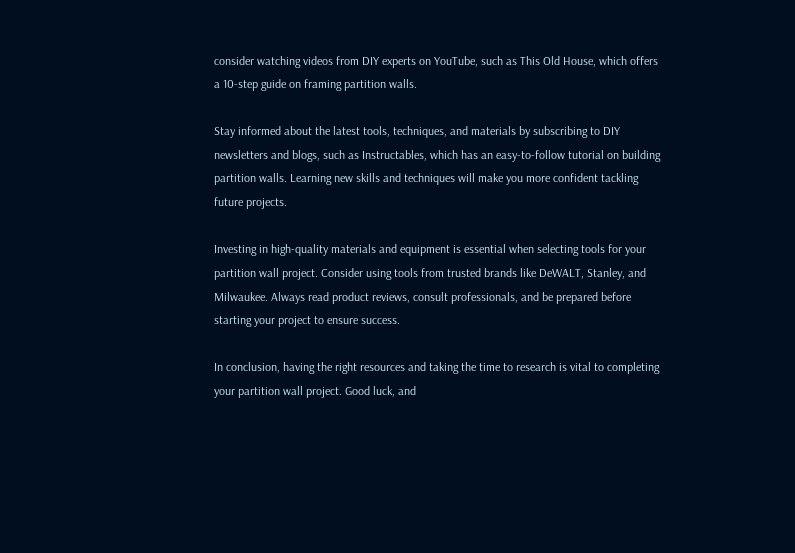consider watching videos from DIY experts on YouTube, such as This Old House, which offers a 10-step guide on framing partition walls.

Stay informed about the latest tools, techniques, and materials by subscribing to DIY newsletters and blogs, such as Instructables, which has an easy-to-follow tutorial on building partition walls. Learning new skills and techniques will make you more confident tackling future projects.

Investing in high-quality materials and equipment is essential when selecting tools for your partition wall project. Consider using tools from trusted brands like DeWALT, Stanley, and Milwaukee. Always read product reviews, consult professionals, and be prepared before starting your project to ensure success.

In conclusion, having the right resources and taking the time to research is vital to completing your partition wall project. Good luck, and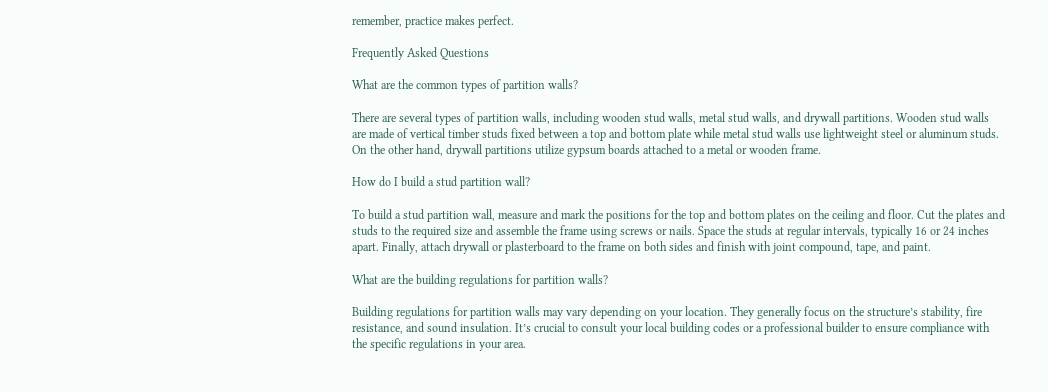remember, practice makes perfect.

Frequently Asked Questions

What are the common types of partition walls?

There are several types of partition walls, including wooden stud walls, metal stud walls, and drywall partitions. Wooden stud walls are made of vertical timber studs fixed between a top and bottom plate while metal stud walls use lightweight steel or aluminum studs. On the other hand, drywall partitions utilize gypsum boards attached to a metal or wooden frame.

How do I build a stud partition wall?

To build a stud partition wall, measure and mark the positions for the top and bottom plates on the ceiling and floor. Cut the plates and studs to the required size and assemble the frame using screws or nails. Space the studs at regular intervals, typically 16 or 24 inches apart. Finally, attach drywall or plasterboard to the frame on both sides and finish with joint compound, tape, and paint.

What are the building regulations for partition walls?

Building regulations for partition walls may vary depending on your location. They generally focus on the structure’s stability, fire resistance, and sound insulation. It’s crucial to consult your local building codes or a professional builder to ensure compliance with the specific regulations in your area.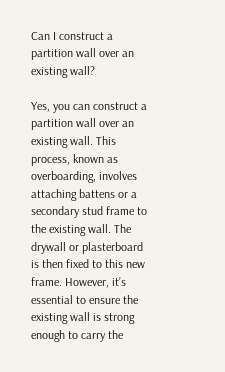Can I construct a partition wall over an existing wall?

Yes, you can construct a partition wall over an existing wall. This process, known as overboarding, involves attaching battens or a secondary stud frame to the existing wall. The drywall or plasterboard is then fixed to this new frame. However, it’s essential to ensure the existing wall is strong enough to carry the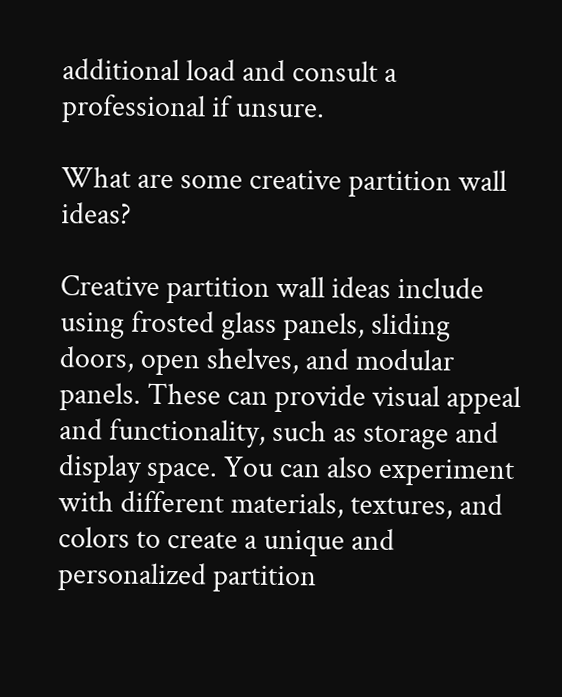additional load and consult a professional if unsure.

What are some creative partition wall ideas?

Creative partition wall ideas include using frosted glass panels, sliding doors, open shelves, and modular panels. These can provide visual appeal and functionality, such as storage and display space. You can also experiment with different materials, textures, and colors to create a unique and personalized partition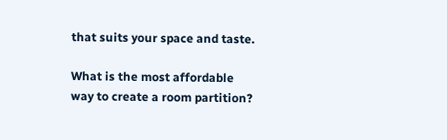that suits your space and taste.

What is the most affordable way to create a room partition?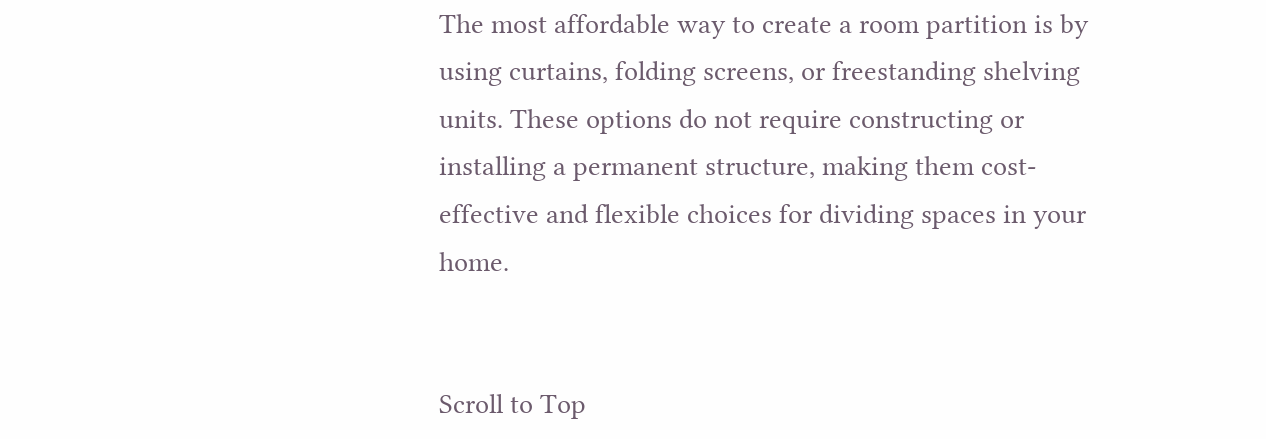The most affordable way to create a room partition is by using curtains, folding screens, or freestanding shelving units. These options do not require constructing or installing a permanent structure, making them cost-effective and flexible choices for dividing spaces in your home.


Scroll to Top